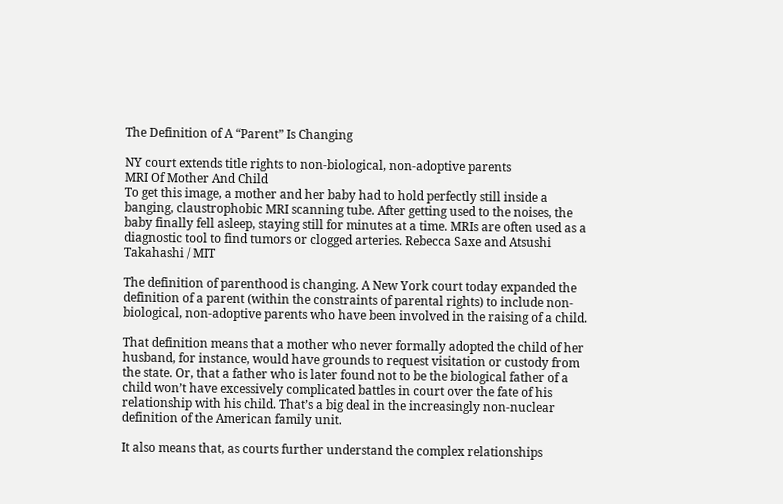The Definition of A “Parent” Is Changing

NY court extends title rights to non-biological, non-adoptive parents
MRI Of Mother And Child
To get this image, a mother and her baby had to hold perfectly still inside a banging, claustrophobic MRI scanning tube. After getting used to the noises, the baby finally fell asleep, staying still for minutes at a time. MRIs are often used as a diagnostic tool to find tumors or clogged arteries. Rebecca Saxe and Atsushi Takahashi / MIT

The definition of parenthood is changing. A New York court today expanded the definition of a parent (within the constraints of parental rights) to include non-biological, non-adoptive parents who have been involved in the raising of a child.

That definition means that a mother who never formally adopted the child of her husband, for instance, would have grounds to request visitation or custody from the state. Or, that a father who is later found not to be the biological father of a child won’t have excessively complicated battles in court over the fate of his relationship with his child. That’s a big deal in the increasingly non-nuclear definition of the American family unit.

It also means that, as courts further understand the complex relationships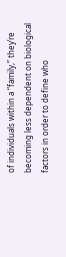of individuals within a “family,” they’re becoming less dependent on biological factors in order to define who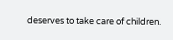deserves to take care of children.